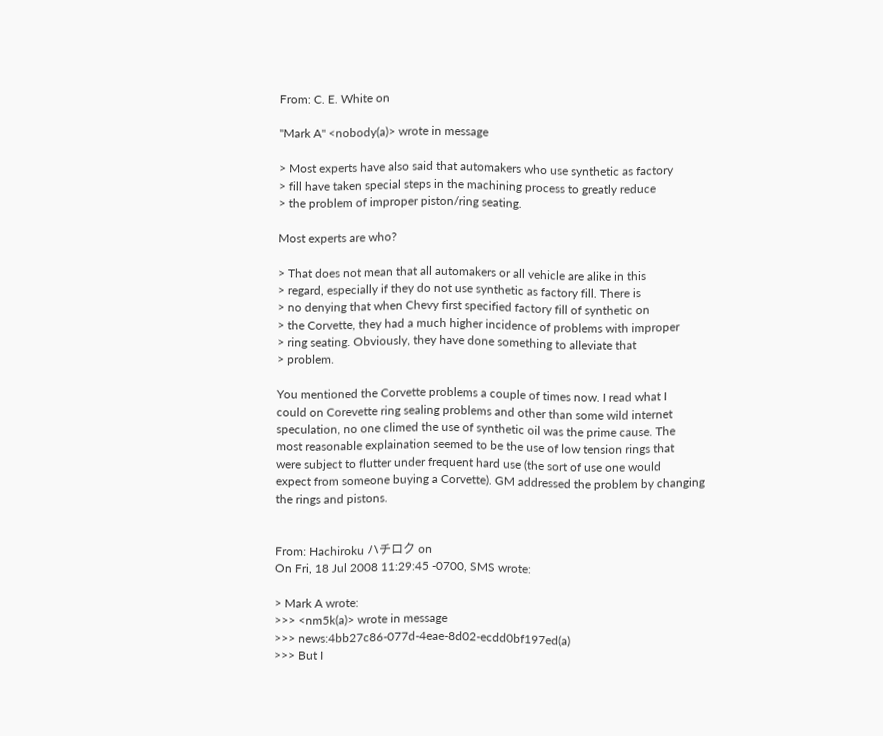From: C. E. White on

"Mark A" <nobody(a)> wrote in message

> Most experts have also said that automakers who use synthetic as factory
> fill have taken special steps in the machining process to greatly reduce
> the problem of improper piston/ring seating.

Most experts are who?

> That does not mean that all automakers or all vehicle are alike in this
> regard, especially if they do not use synthetic as factory fill. There is
> no denying that when Chevy first specified factory fill of synthetic on
> the Corvette, they had a much higher incidence of problems with improper
> ring seating. Obviously, they have done something to alleviate that
> problem.

You mentioned the Corvette problems a couple of times now. I read what I
could on Corevette ring sealing problems and other than some wild internet
speculation, no one climed the use of synthetic oil was the prime cause. The
most reasonable explaination seemed to be the use of low tension rings that
were subject to flutter under frequent hard use (the sort of use one would
expect from someone buying a Corvette). GM addressed the problem by changing
the rings and pistons.


From: Hachiroku ハチロク on
On Fri, 18 Jul 2008 11:29:45 -0700, SMS wrote:

> Mark A wrote:
>>> <nm5k(a)> wrote in message
>>> news:4bb27c86-077d-4eae-8d02-ecdd0bf197ed(a)
>>> But I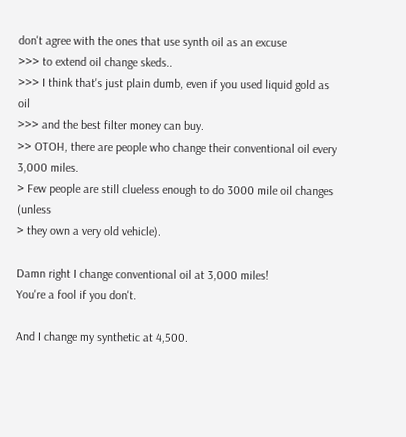don't agree with the ones that use synth oil as an excuse
>>> to extend oil change skeds..
>>> I think that's just plain dumb, even if you used liquid gold as oil
>>> and the best filter money can buy.
>> OTOH, there are people who change their conventional oil every 3,000 miles.
> Few people are still clueless enough to do 3000 mile oil changes (unless
> they own a very old vehicle).

Damn right I change conventional oil at 3,000 miles!
You're a fool if you don't.

And I change my synthetic at 4,500.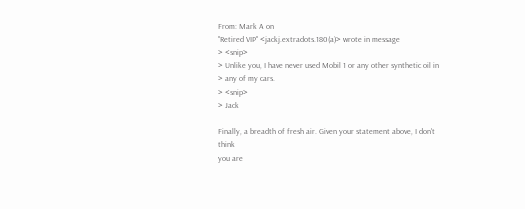From: Mark A on
"Retired VIP" <jackj.extradots.180(a)> wrote in message
> <snip>
> Unlike you, I have never used Mobil 1 or any other synthetic oil in
> any of my cars.
> <snip>
> Jack

Finally, a breadth of fresh air. Given your statement above, I don't think
you are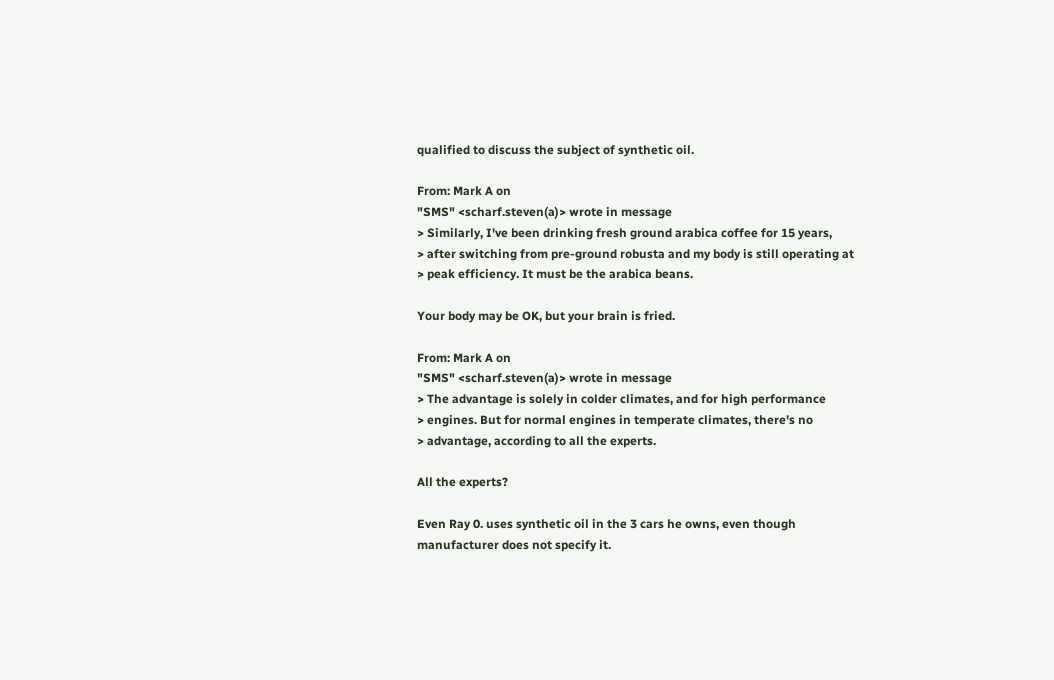qualified to discuss the subject of synthetic oil.

From: Mark A on
"SMS" <scharf.steven(a)> wrote in message
> Similarly, I've been drinking fresh ground arabica coffee for 15 years,
> after switching from pre-ground robusta and my body is still operating at
> peak efficiency. It must be the arabica beans.

Your body may be OK, but your brain is fried.

From: Mark A on
"SMS" <scharf.steven(a)> wrote in message
> The advantage is solely in colder climates, and for high performance
> engines. But for normal engines in temperate climates, there's no
> advantage, according to all the experts.

All the experts?

Even Ray 0. uses synthetic oil in the 3 cars he owns, even though
manufacturer does not specify it.